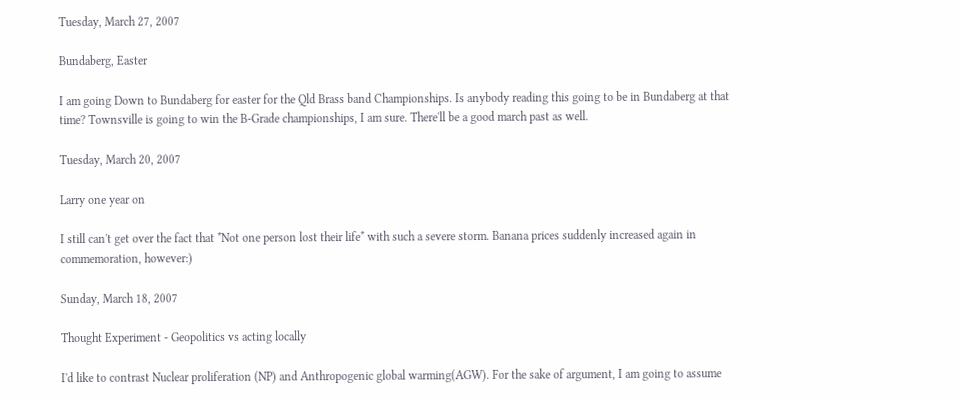Tuesday, March 27, 2007

Bundaberg, Easter

I am going Down to Bundaberg for easter for the Qld Brass band Championships. Is anybody reading this going to be in Bundaberg at that time? Townsville is going to win the B-Grade championships, I am sure. There'll be a good march past as well.

Tuesday, March 20, 2007

Larry one year on

I still can't get over the fact that *Not one person lost their life* with such a severe storm. Banana prices suddenly increased again in commemoration, however:)

Sunday, March 18, 2007

Thought Experiment - Geopolitics vs acting locally

I'd like to contrast Nuclear proliferation (NP) and Anthropogenic global warming(AGW). For the sake of argument, I am going to assume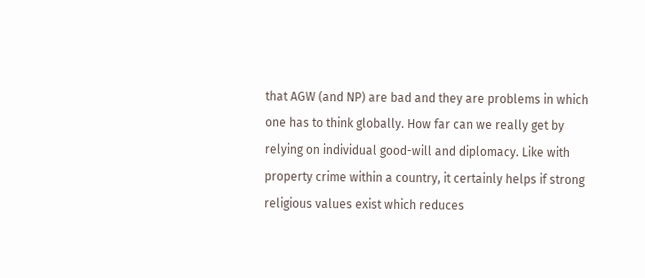that AGW (and NP) are bad and they are problems in which one has to think globally. How far can we really get by relying on individual good-will and diplomacy. Like with property crime within a country, it certainly helps if strong religious values exist which reduces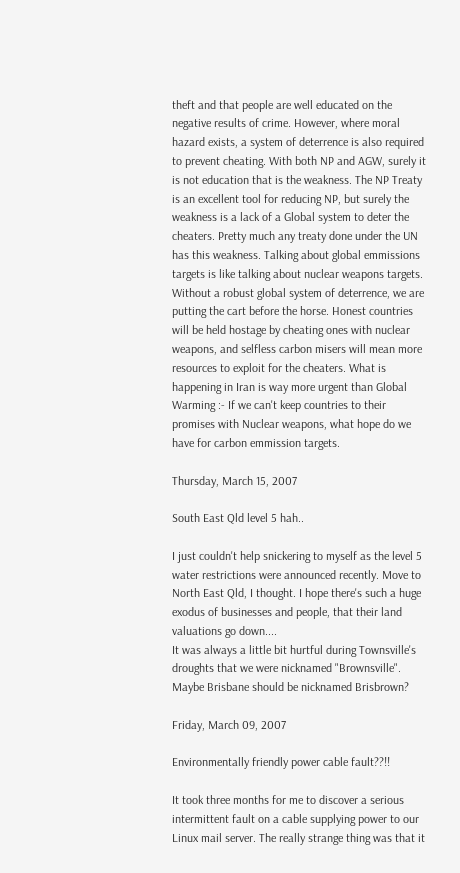theft and that people are well educated on the negative results of crime. However, where moral hazard exists, a system of deterrence is also required to prevent cheating. With both NP and AGW, surely it is not education that is the weakness. The NP Treaty is an excellent tool for reducing NP, but surely the weakness is a lack of a Global system to deter the cheaters. Pretty much any treaty done under the UN has this weakness. Talking about global emmissions targets is like talking about nuclear weapons targets. Without a robust global system of deterrence, we are putting the cart before the horse. Honest countries will be held hostage by cheating ones with nuclear weapons, and selfless carbon misers will mean more resources to exploit for the cheaters. What is happening in Iran is way more urgent than Global Warming :- If we can't keep countries to their promises with Nuclear weapons, what hope do we have for carbon emmission targets.

Thursday, March 15, 2007

South East Qld level 5 hah..

I just couldn't help snickering to myself as the level 5 water restrictions were announced recently. Move to North East Qld, I thought. I hope there's such a huge exodus of businesses and people, that their land valuations go down....
It was always a little bit hurtful during Townsville's droughts that we were nicknamed "Brownsville". Maybe Brisbane should be nicknamed Brisbrown?

Friday, March 09, 2007

Environmentally friendly power cable fault??!!

It took three months for me to discover a serious intermittent fault on a cable supplying power to our Linux mail server. The really strange thing was that it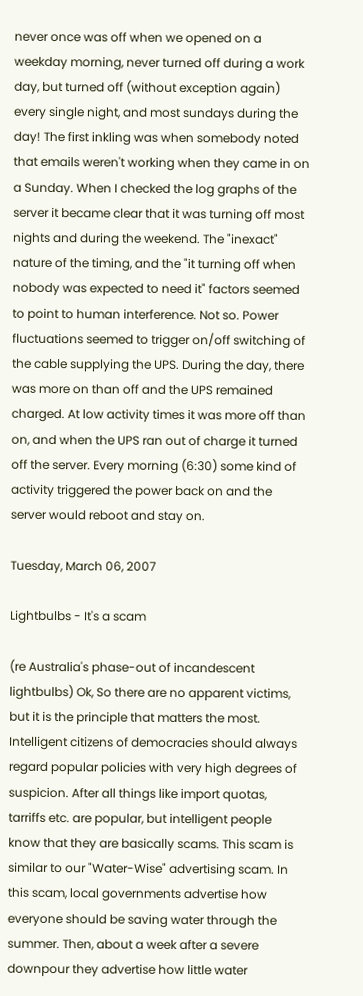never once was off when we opened on a weekday morning, never turned off during a work day, but turned off (without exception again) every single night, and most sundays during the day! The first inkling was when somebody noted that emails weren't working when they came in on a Sunday. When I checked the log graphs of the server it became clear that it was turning off most nights and during the weekend. The "inexact" nature of the timing, and the "it turning off when nobody was expected to need it" factors seemed to point to human interference. Not so. Power fluctuations seemed to trigger on/off switching of the cable supplying the UPS. During the day, there was more on than off and the UPS remained charged. At low activity times it was more off than on, and when the UPS ran out of charge it turned off the server. Every morning (6:30) some kind of activity triggered the power back on and the server would reboot and stay on.

Tuesday, March 06, 2007

Lightbulbs - It's a scam

(re Australia's phase-out of incandescent lightbulbs) Ok, So there are no apparent victims, but it is the principle that matters the most. Intelligent citizens of democracies should always regard popular policies with very high degrees of suspicion. After all things like import quotas, tarriffs etc. are popular, but intelligent people know that they are basically scams. This scam is similar to our "Water-Wise" advertising scam. In this scam, local governments advertise how everyone should be saving water through the summer. Then, about a week after a severe downpour they advertise how little water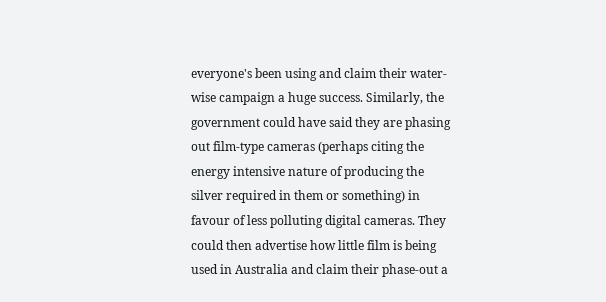everyone's been using and claim their water-wise campaign a huge success. Similarly, the government could have said they are phasing out film-type cameras (perhaps citing the energy intensive nature of producing the silver required in them or something) in favour of less polluting digital cameras. They could then advertise how little film is being used in Australia and claim their phase-out a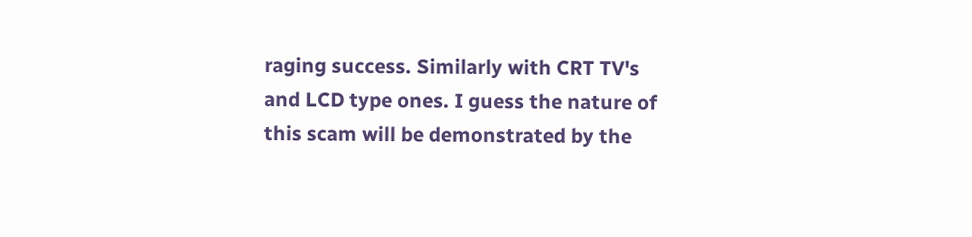raging success. Similarly with CRT TV's and LCD type ones. I guess the nature of this scam will be demonstrated by the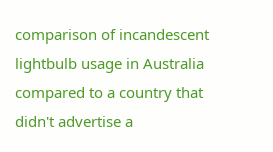comparison of incandescent lightbulb usage in Australia compared to a country that didn't advertise a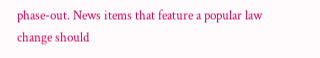phase-out. News items that feature a popular law change should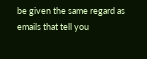be given the same regard as emails that tell you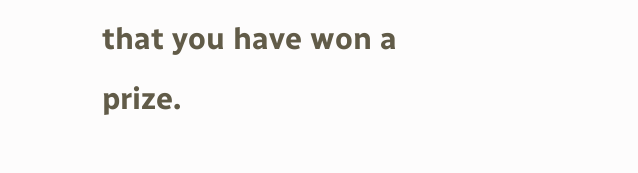that you have won a prize.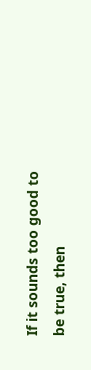If it sounds too good to be true, then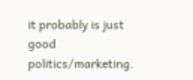it probably is just good politics/marketing.